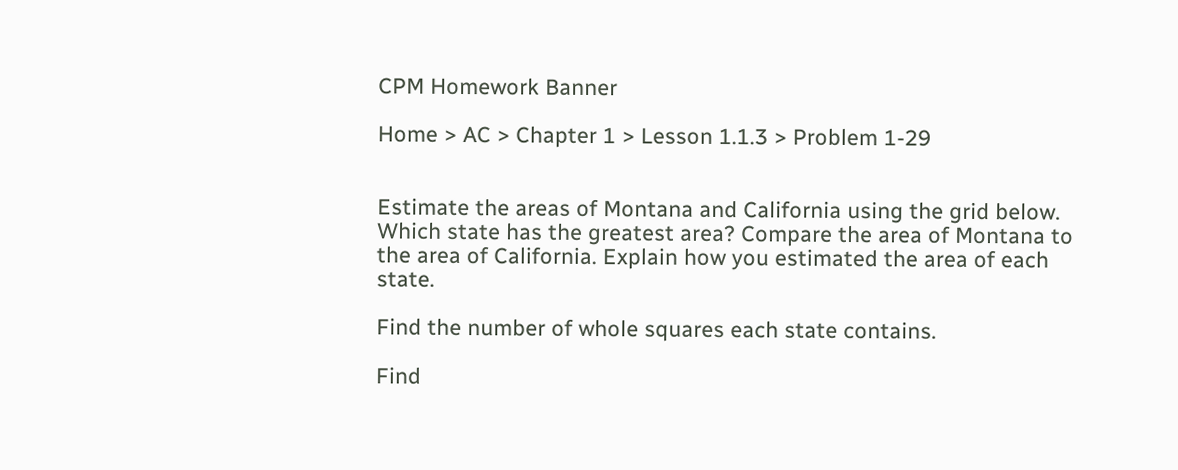CPM Homework Banner

Home > AC > Chapter 1 > Lesson 1.1.3 > Problem 1-29


Estimate the areas of Montana and California using the grid below. Which state has the greatest area? Compare the area of Montana to the area of California. Explain how you estimated the area of each state.

Find the number of whole squares each state contains.

Find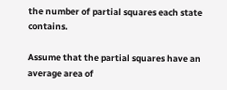the number of partial squares each state contains.

Assume that the partial squares have an average area of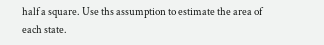half a square. Use ths assumption to estimate the area of each state.